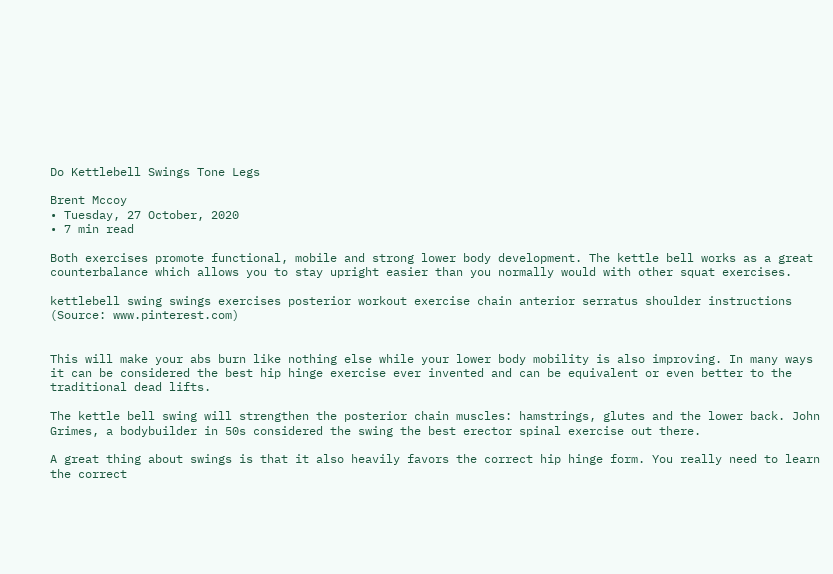Do Kettlebell Swings Tone Legs

Brent Mccoy
• Tuesday, 27 October, 2020
• 7 min read

Both exercises promote functional, mobile and strong lower body development. The kettle bell works as a great counterbalance which allows you to stay upright easier than you normally would with other squat exercises.

kettlebell swing swings exercises posterior workout exercise chain anterior serratus shoulder instructions
(Source: www.pinterest.com)


This will make your abs burn like nothing else while your lower body mobility is also improving. In many ways it can be considered the best hip hinge exercise ever invented and can be equivalent or even better to the traditional dead lifts.

The kettle bell swing will strengthen the posterior chain muscles: hamstrings, glutes and the lower back. John Grimes, a bodybuilder in 50s considered the swing the best erector spinal exercise out there.

A great thing about swings is that it also heavily favors the correct hip hinge form. You really need to learn the correct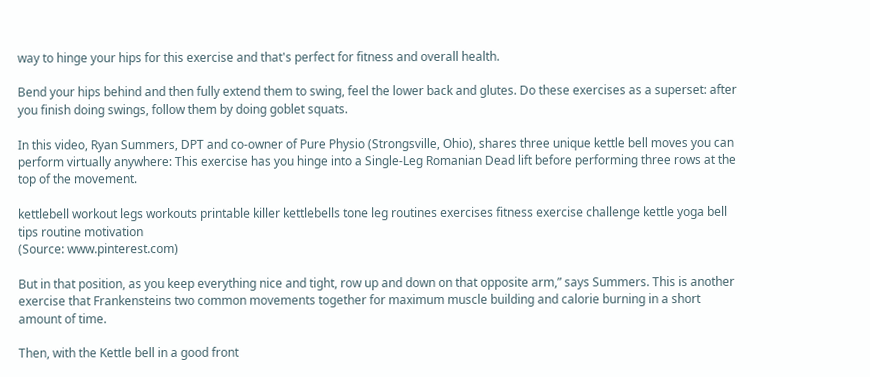way to hinge your hips for this exercise and that's perfect for fitness and overall health.

Bend your hips behind and then fully extend them to swing, feel the lower back and glutes. Do these exercises as a superset: after you finish doing swings, follow them by doing goblet squats.

In this video, Ryan Summers, DPT and co-owner of Pure Physio (Strongsville, Ohio), shares three unique kettle bell moves you can perform virtually anywhere: This exercise has you hinge into a Single-Leg Romanian Dead lift before performing three rows at the top of the movement.

kettlebell workout legs workouts printable killer kettlebells tone leg routines exercises fitness exercise challenge kettle yoga bell tips routine motivation
(Source: www.pinterest.com)

But in that position, as you keep everything nice and tight, row up and down on that opposite arm,” says Summers. This is another exercise that Frankensteins two common movements together for maximum muscle building and calorie burning in a short amount of time.

Then, with the Kettle bell in a good front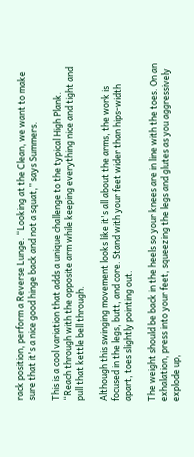rack position, perform a Reverse Lunge. “Looking at the Clean, we want to make sure that it's a nice good hinge back and not a squat,” says Summers.

This is a cool variation that adds a unique challenge to the typical High Plank. “Reach through with the opposite arm while keeping everything nice and tight and pull that kettle bell through.

Although this swinging movement looks like it's all about the arms, the work is focused in the legs, butt, and core. Stand with your feet wider than hips-width apart, toes slightly pointing out.

The weight should be back in the heels so your knees are in line with the toes. On an exhalation, press into your feet, squeezing the legs and glutes as you aggressively explode up,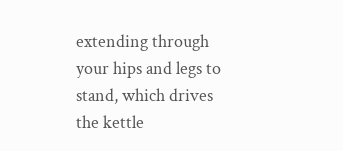extending through your hips and legs to stand, which drives the kettle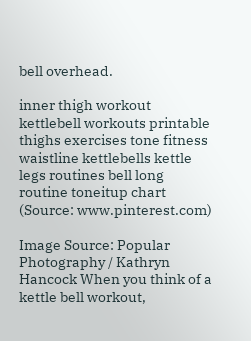bell overhead.

inner thigh workout kettlebell workouts printable thighs exercises tone fitness waistline kettlebells kettle legs routines bell long routine toneitup chart
(Source: www.pinterest.com)

Image Source: Popular Photography / Kathryn Hancock When you think of a kettle bell workout,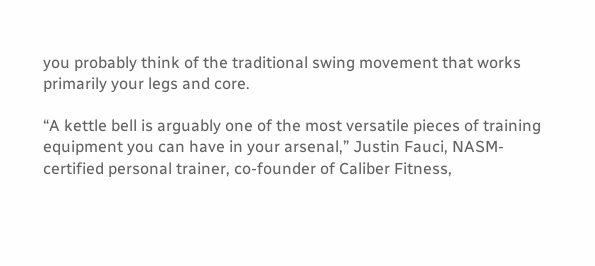you probably think of the traditional swing movement that works primarily your legs and core.

“A kettle bell is arguably one of the most versatile pieces of training equipment you can have in your arsenal,” Justin Fauci, NASM-certified personal trainer, co-founder of Caliber Fitness,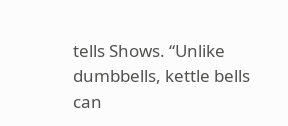tells Shows. “Unlike dumbbells, kettle bells can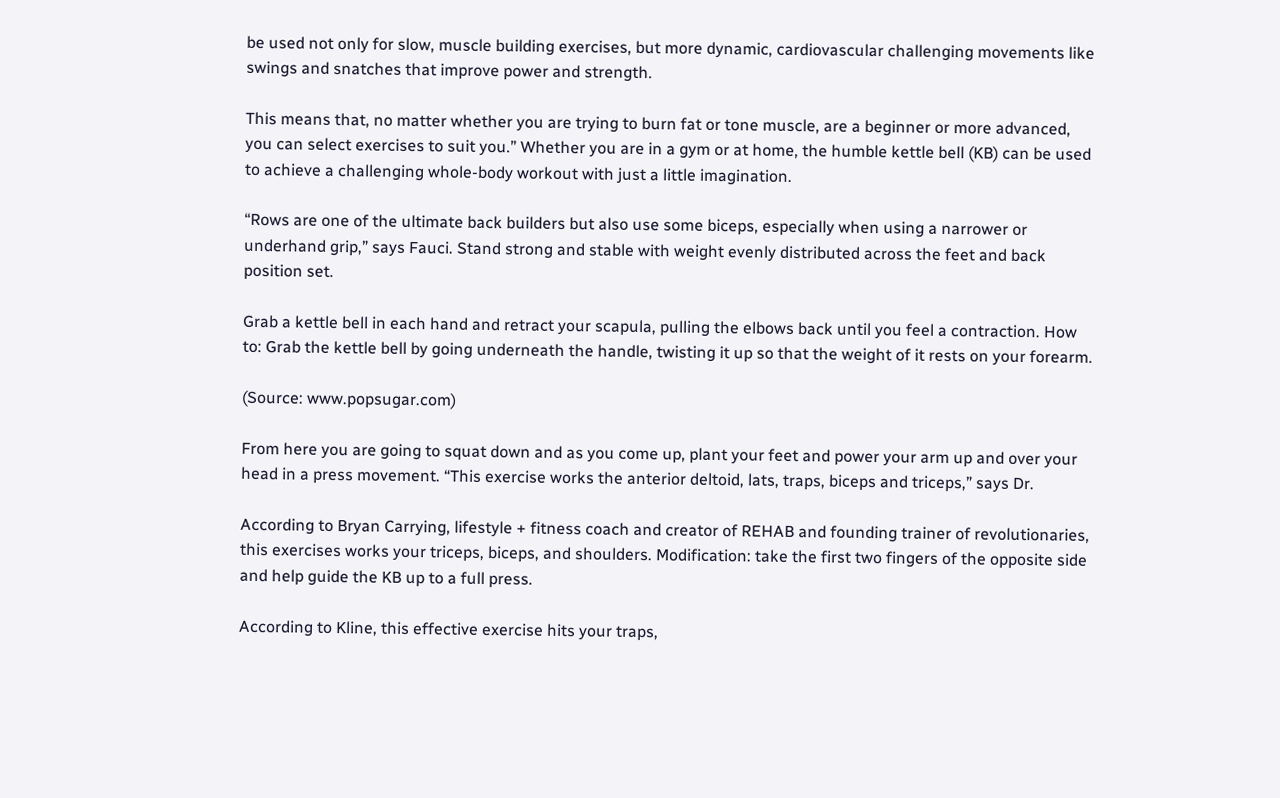be used not only for slow, muscle building exercises, but more dynamic, cardiovascular challenging movements like swings and snatches that improve power and strength.

This means that, no matter whether you are trying to burn fat or tone muscle, are a beginner or more advanced, you can select exercises to suit you.” Whether you are in a gym or at home, the humble kettle bell (KB) can be used to achieve a challenging whole-body workout with just a little imagination.

“Rows are one of the ultimate back builders but also use some biceps, especially when using a narrower or underhand grip,” says Fauci. Stand strong and stable with weight evenly distributed across the feet and back position set.

Grab a kettle bell in each hand and retract your scapula, pulling the elbows back until you feel a contraction. How to: Grab the kettle bell by going underneath the handle, twisting it up so that the weight of it rests on your forearm.

(Source: www.popsugar.com)

From here you are going to squat down and as you come up, plant your feet and power your arm up and over your head in a press movement. “This exercise works the anterior deltoid, lats, traps, biceps and triceps,” says Dr.

According to Bryan Carrying, lifestyle + fitness coach and creator of REHAB and founding trainer of revolutionaries, this exercises works your triceps, biceps, and shoulders. Modification: take the first two fingers of the opposite side and help guide the KB up to a full press.

According to Kline, this effective exercise hits your traps,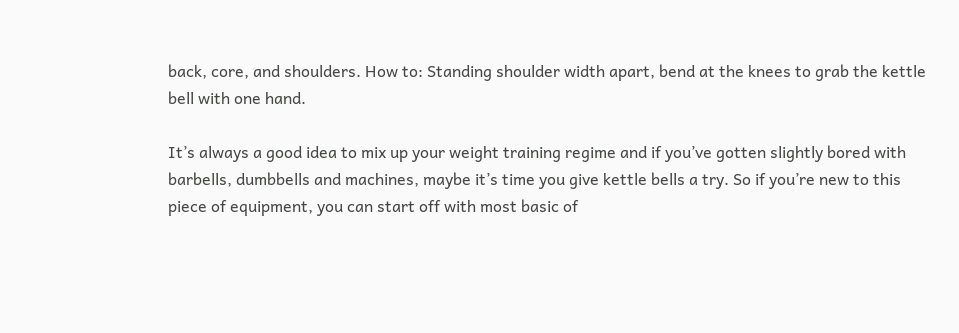back, core, and shoulders. How to: Standing shoulder width apart, bend at the knees to grab the kettle bell with one hand.

It’s always a good idea to mix up your weight training regime and if you’ve gotten slightly bored with barbells, dumbbells and machines, maybe it’s time you give kettle bells a try. So if you’re new to this piece of equipment, you can start off with most basic of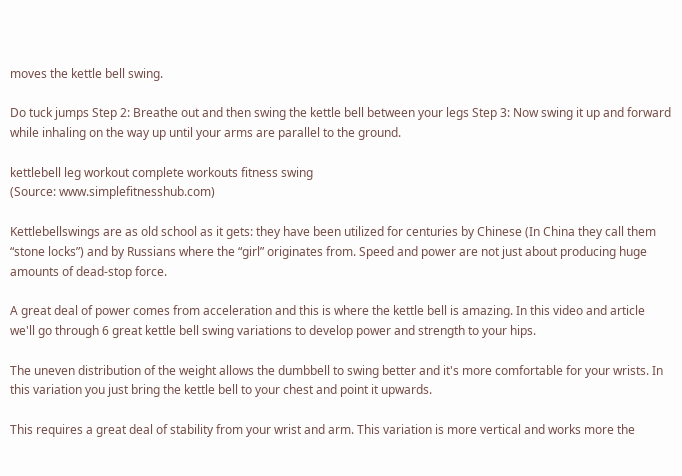moves the kettle bell swing.

Do tuck jumps Step 2: Breathe out and then swing the kettle bell between your legs Step 3: Now swing it up and forward while inhaling on the way up until your arms are parallel to the ground.

kettlebell leg workout complete workouts fitness swing
(Source: www.simplefitnesshub.com)

Kettlebellswings are as old school as it gets: they have been utilized for centuries by Chinese (In China they call them “stone locks”) and by Russians where the “girl” originates from. Speed and power are not just about producing huge amounts of dead-stop force.

A great deal of power comes from acceleration and this is where the kettle bell is amazing. In this video and article we'll go through 6 great kettle bell swing variations to develop power and strength to your hips.

The uneven distribution of the weight allows the dumbbell to swing better and it's more comfortable for your wrists. In this variation you just bring the kettle bell to your chest and point it upwards.

This requires a great deal of stability from your wrist and arm. This variation is more vertical and works more the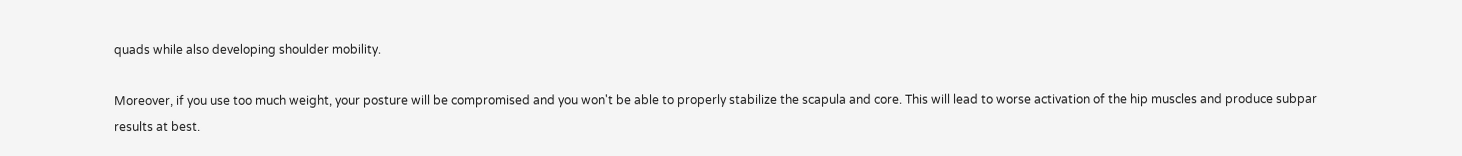quads while also developing shoulder mobility.

Moreover, if you use too much weight, your posture will be compromised and you won't be able to properly stabilize the scapula and core. This will lead to worse activation of the hip muscles and produce subpar results at best.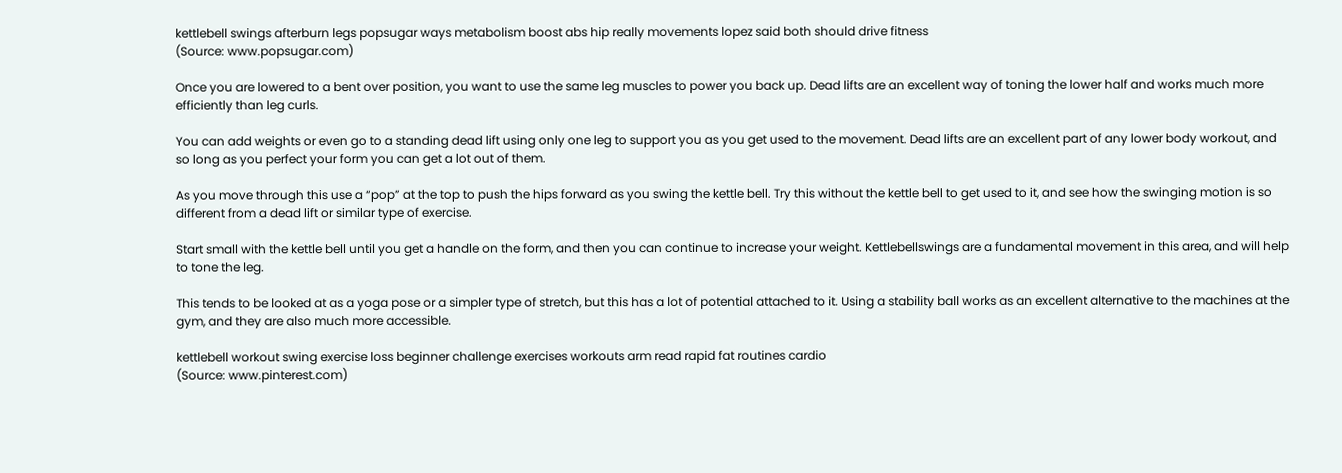kettlebell swings afterburn legs popsugar ways metabolism boost abs hip really movements lopez said both should drive fitness
(Source: www.popsugar.com)

Once you are lowered to a bent over position, you want to use the same leg muscles to power you back up. Dead lifts are an excellent way of toning the lower half and works much more efficiently than leg curls.

You can add weights or even go to a standing dead lift using only one leg to support you as you get used to the movement. Dead lifts are an excellent part of any lower body workout, and so long as you perfect your form you can get a lot out of them.

As you move through this use a “pop” at the top to push the hips forward as you swing the kettle bell. Try this without the kettle bell to get used to it, and see how the swinging motion is so different from a dead lift or similar type of exercise.

Start small with the kettle bell until you get a handle on the form, and then you can continue to increase your weight. Kettlebellswings are a fundamental movement in this area, and will help to tone the leg.

This tends to be looked at as a yoga pose or a simpler type of stretch, but this has a lot of potential attached to it. Using a stability ball works as an excellent alternative to the machines at the gym, and they are also much more accessible.

kettlebell workout swing exercise loss beginner challenge exercises workouts arm read rapid fat routines cardio
(Source: www.pinterest.com)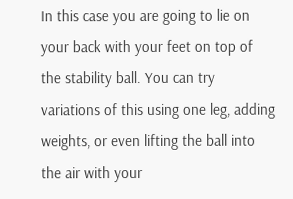In this case you are going to lie on your back with your feet on top of the stability ball. You can try variations of this using one leg, adding weights, or even lifting the ball into the air with your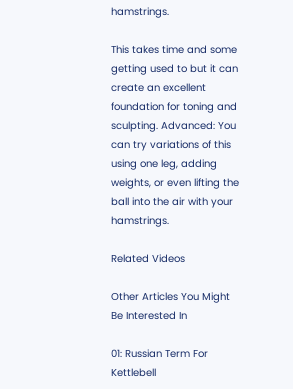hamstrings.

This takes time and some getting used to but it can create an excellent foundation for toning and sculpting. Advanced: You can try variations of this using one leg, adding weights, or even lifting the ball into the air with your hamstrings.

Related Videos

Other Articles You Might Be Interested In

01: Russian Term For Kettlebell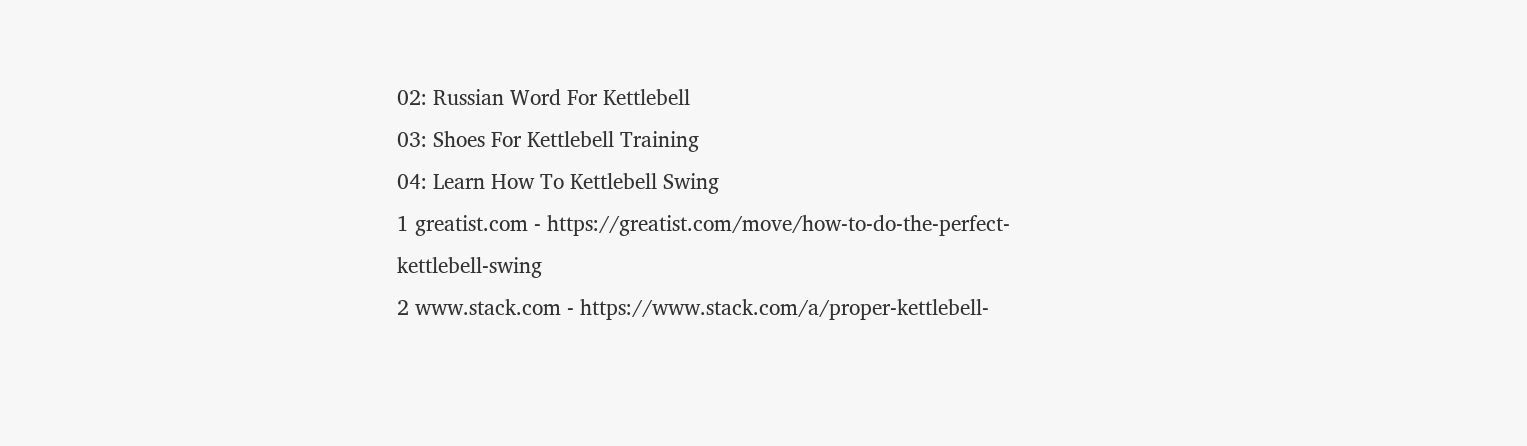02: Russian Word For Kettlebell
03: Shoes For Kettlebell Training
04: Learn How To Kettlebell Swing
1 greatist.com - https://greatist.com/move/how-to-do-the-perfect-kettlebell-swing
2 www.stack.com - https://www.stack.com/a/proper-kettlebell-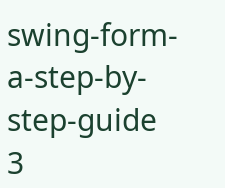swing-form-a-step-by-step-guide
3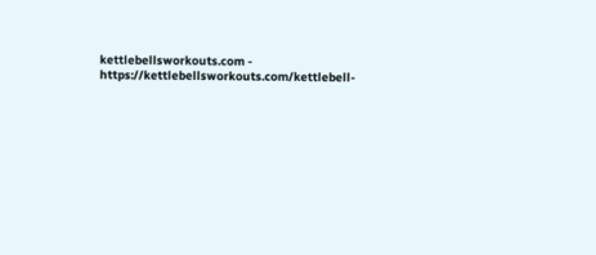kettlebellsworkouts.com - https://kettlebellsworkouts.com/kettlebell-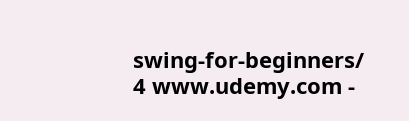swing-for-beginners/
4 www.udemy.com -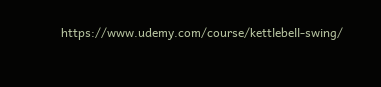https://www.udemy.com/course/kettlebell-swing/